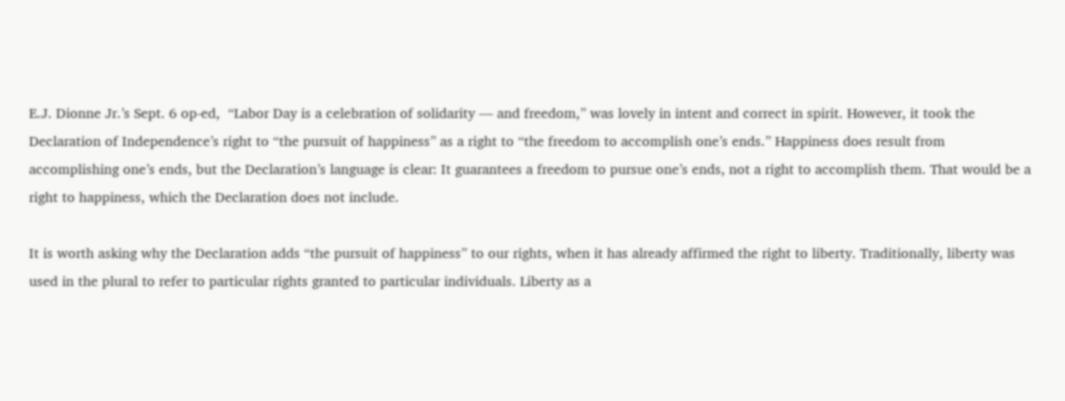E.J. Dionne Jr.’s Sept. 6 op-ed,  “Labor Day is a celebration of solidarity — and freedom,” was lovely in intent and correct in spirit. However, it took the Declaration of Independence’s right to “the pursuit of happiness” as a right to “the freedom to accomplish one’s ends.” Happiness does result from accomplishing one’s ends, but the Declaration’s language is clear: It guarantees a freedom to pursue one’s ends, not a right to accomplish them. That would be a right to happiness, which the Declaration does not include.

It is worth asking why the Declaration adds “the pursuit of happiness” to our rights, when it has already affirmed the right to liberty. Traditionally, liberty was used in the plural to refer to particular rights granted to particular individuals. Liberty as a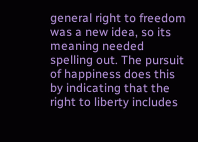general right to freedom was a new idea, so its meaning needed spelling out. The pursuit of happiness does this by indicating that the right to liberty includes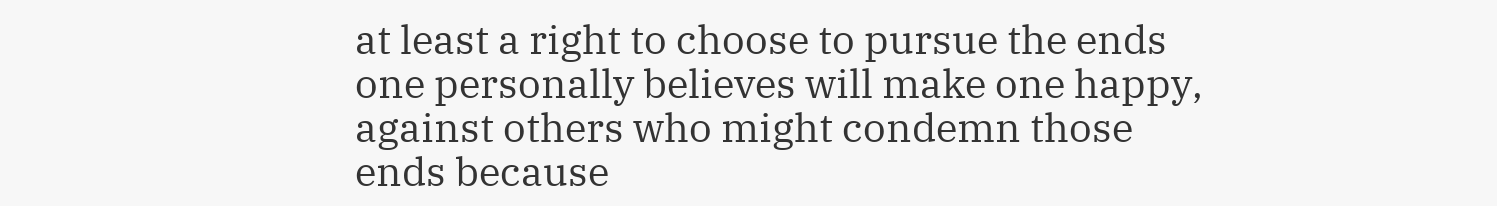at least a right to choose to pursue the ends one personally believes will make one happy, against others who might condemn those ends because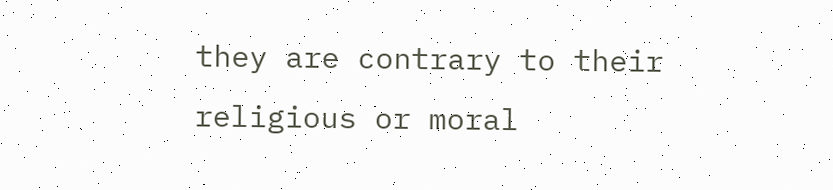they are contrary to their religious or moral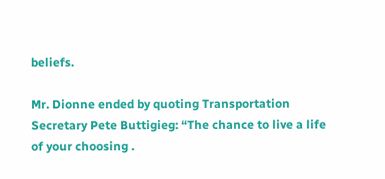beliefs.

Mr. Dionne ended by quoting Transportation Secretary Pete Buttigieg: “The chance to live a life of your choosing .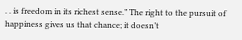. . is freedom in its richest sense.” The right to the pursuit of happiness gives us that chance; it doesn’t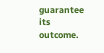guarantee its outcome.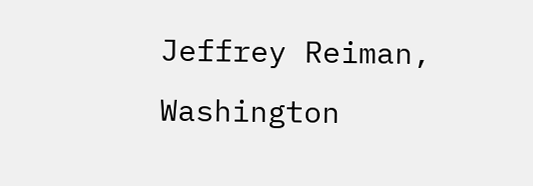Jeffrey Reiman, Washington